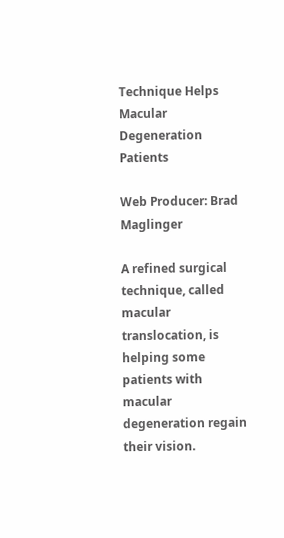Technique Helps Macular Degeneration Patients

Web Producer: Brad Maglinger

A refined surgical technique, called macular translocation, is helping some patients with macular degeneration regain their vision.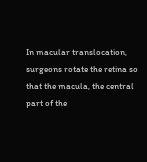In macular translocation, surgeons rotate the retina so that the macula, the central part of the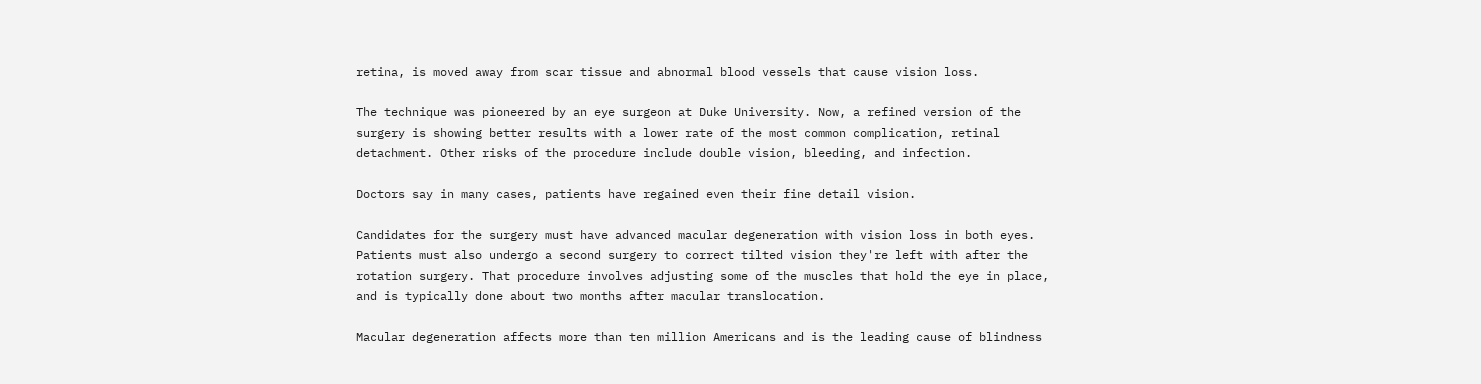retina, is moved away from scar tissue and abnormal blood vessels that cause vision loss.

The technique was pioneered by an eye surgeon at Duke University. Now, a refined version of the surgery is showing better results with a lower rate of the most common complication, retinal detachment. Other risks of the procedure include double vision, bleeding, and infection.

Doctors say in many cases, patients have regained even their fine detail vision.

Candidates for the surgery must have advanced macular degeneration with vision loss in both eyes. Patients must also undergo a second surgery to correct tilted vision they're left with after the rotation surgery. That procedure involves adjusting some of the muscles that hold the eye in place, and is typically done about two months after macular translocation.

Macular degeneration affects more than ten million Americans and is the leading cause of blindness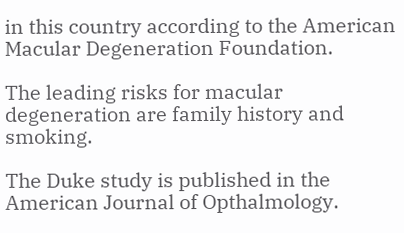in this country according to the American Macular Degeneration Foundation.

The leading risks for macular degeneration are family history and smoking.

The Duke study is published in the American Journal of Opthalmology.